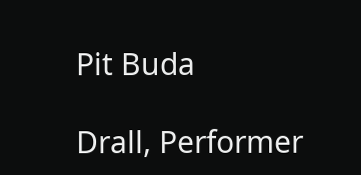Pit Buda

Drall, Performer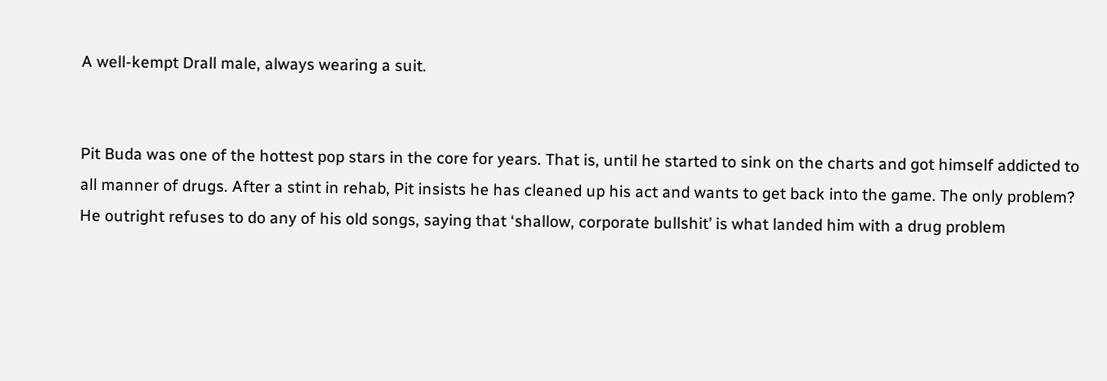A well-kempt Drall male, always wearing a suit.


Pit Buda was one of the hottest pop stars in the core for years. That is, until he started to sink on the charts and got himself addicted to all manner of drugs. After a stint in rehab, Pit insists he has cleaned up his act and wants to get back into the game. The only problem? He outright refuses to do any of his old songs, saying that ‘shallow, corporate bullshit’ is what landed him with a drug problem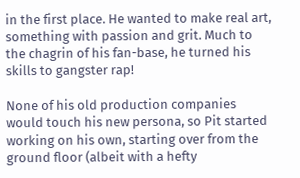in the first place. He wanted to make real art, something with passion and grit. Much to the chagrin of his fan-base, he turned his skills to gangster rap!

None of his old production companies would touch his new persona, so Pit started working on his own, starting over from the ground floor (albeit with a hefty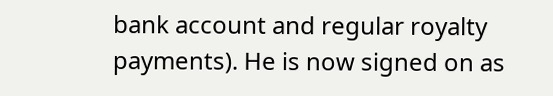bank account and regular royalty payments). He is now signed on as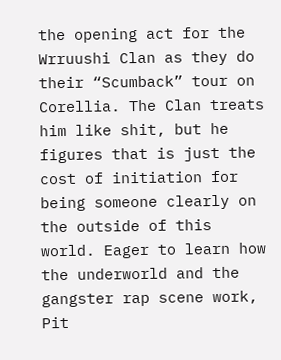the opening act for the Wrruushi Clan as they do their “Scumback” tour on Corellia. The Clan treats him like shit, but he figures that is just the cost of initiation for being someone clearly on the outside of this world. Eager to learn how the underworld and the gangster rap scene work, Pit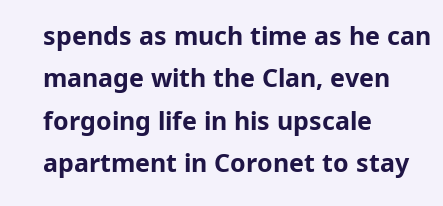spends as much time as he can manage with the Clan, even forgoing life in his upscale apartment in Coronet to stay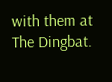with them at The Dingbat.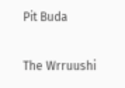Pit Buda

The Wrruushi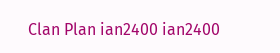Clan Plan ian2400 ian2400